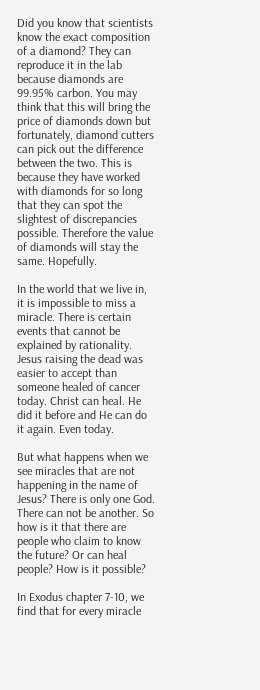Did you know that scientists know the exact composition of a diamond? They can reproduce it in the lab because diamonds are 99.95% carbon. You may think that this will bring the price of diamonds down but fortunately, diamond cutters can pick out the difference between the two. This is because they have worked with diamonds for so long that they can spot the slightest of discrepancies possible. Therefore the value of diamonds will stay the same. Hopefully.

In the world that we live in, it is impossible to miss a miracle. There is certain events that cannot be explained by rationality. Jesus raising the dead was easier to accept than someone healed of cancer today. Christ can heal. He did it before and He can do it again. Even today.

But what happens when we see miracles that are not happening in the name of Jesus? There is only one God. There can not be another. So how is it that there are people who claim to know the future? Or can heal people? How is it possible?

In Exodus chapter 7-10, we find that for every miracle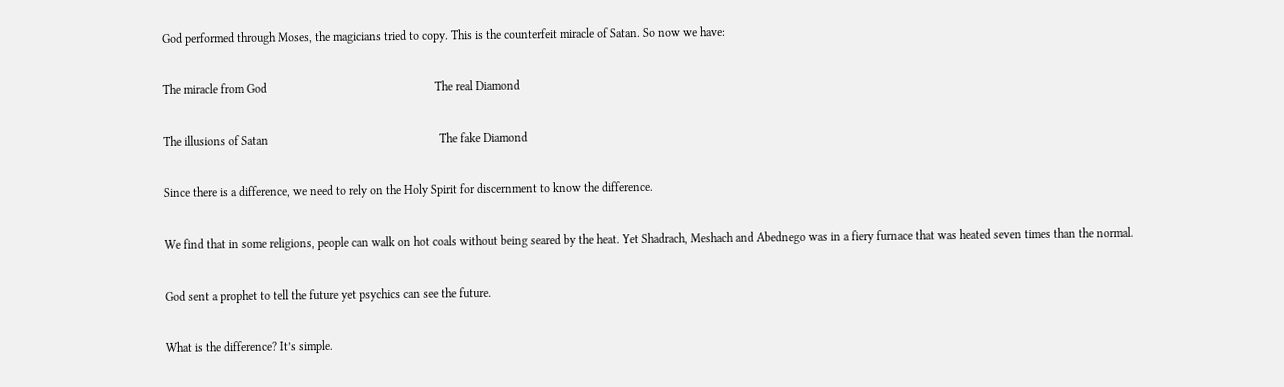God performed through Moses, the magicians tried to copy. This is the counterfeit miracle of Satan. So now we have:

The miracle from God                                                        The real Diamond

The illusions of Satan                                                         The fake Diamond

Since there is a difference, we need to rely on the Holy Spirit for discernment to know the difference.

We find that in some religions, people can walk on hot coals without being seared by the heat. Yet Shadrach, Meshach and Abednego was in a fiery furnace that was heated seven times than the normal.

God sent a prophet to tell the future yet psychics can see the future.

What is the difference? It’s simple.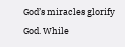God’s miracles glorify God. While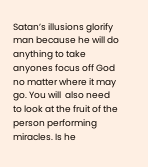Satan’s illusions glorify man because he will do anything to take anyones focus off God no matter where it may go. You will  also need to look at the fruit of the person performing miracles. Is he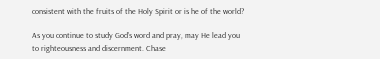consistent with the fruits of the Holy Spirit or is he of the world?

As you continue to study God’s word and pray, may He lead you to righteousness and discernment. Chase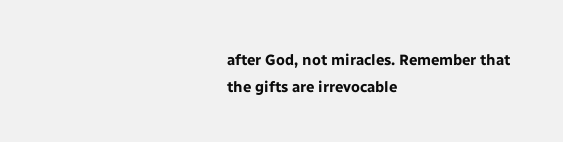after God, not miracles. Remember that the gifts are irrevocable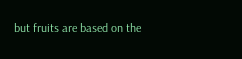but fruits are based on the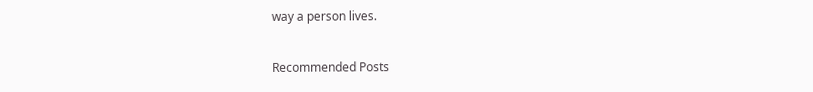way a person lives.

Recommended Posts